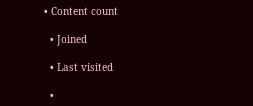• Content count

  • Joined

  • Last visited

  •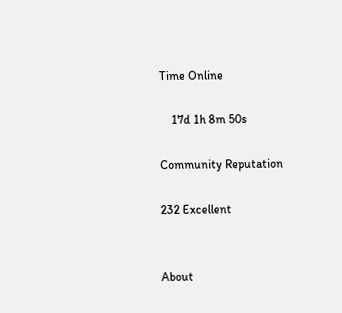Time Online

    17d 1h 8m 50s

Community Reputation

232 Excellent


About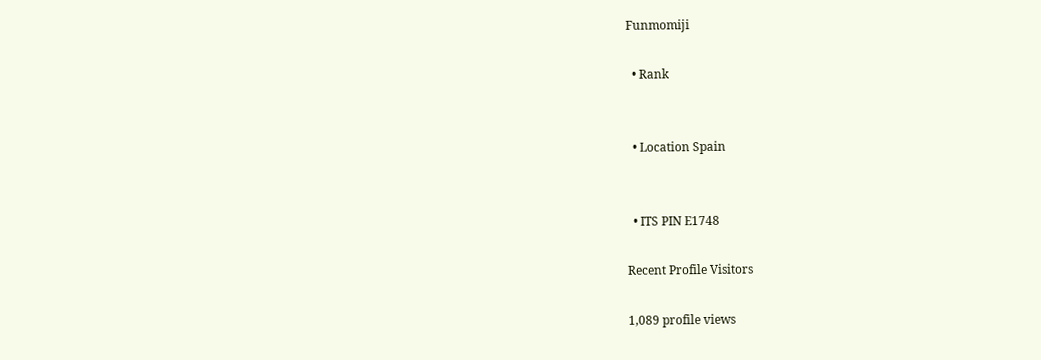Funmomiji

  • Rank


  • Location Spain


  • ITS PIN E1748

Recent Profile Visitors

1,089 profile views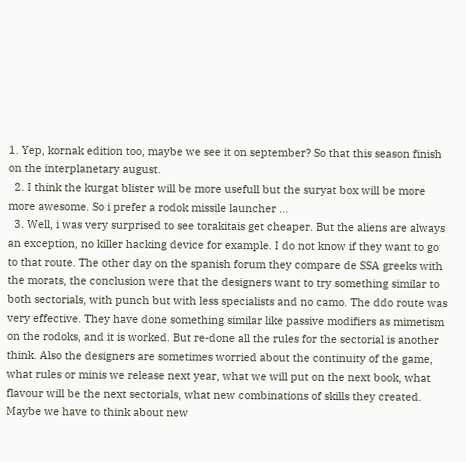1. Yep, kornak edition too, maybe we see it on september? So that this season finish on the interplanetary august.
  2. I think the kurgat blister will be more usefull but the suryat box will be more more awesome. So i prefer a rodok missile launcher ...
  3. Well, i was very surprised to see torakitais get cheaper. But the aliens are always an exception, no killer hacking device for example. I do not know if they want to go to that route. The other day on the spanish forum they compare de SSA greeks with the morats, the conclusion were that the designers want to try something similar to both sectorials, with punch but with less specialists and no camo. The ddo route was very effective. They have done something similar like passive modifiers as mimetism on the rodoks, and it is worked. But re-done all the rules for the sectorial is another think. Also the designers are sometimes worried about the continuity of the game, what rules or minis we release next year, what we will put on the next book, what flavour will be the next sectorials, what new combinations of skills they created. Maybe we have to think about new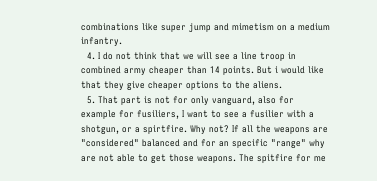combinations like super jump and mimetism on a medium infantry.
  4. I do not think that we will see a line troop in combined army cheaper than 14 points. But i would like that they give cheaper options to the aliens.
  5. That part is not for only vanguard, also for example for fusiliers, I want to see a fusilier with a shotgun, or a spirtfire. Why not? If all the weapons are "considered" balanced and for an specific "range" why are not able to get those weapons. The spitfire for me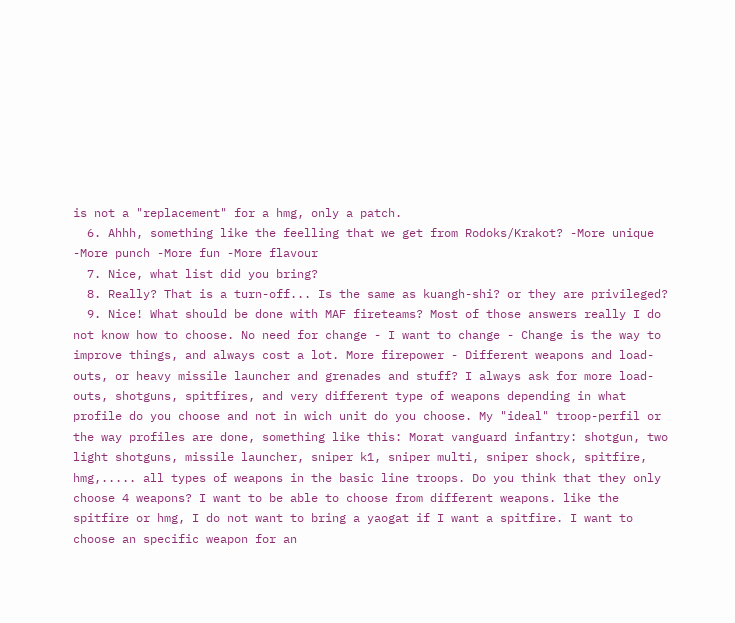is not a "replacement" for a hmg, only a patch.
  6. Ahhh, something like the feelling that we get from Rodoks/Krakot? -More unique -More punch -More fun -More flavour
  7. Nice, what list did you bring?
  8. Really? That is a turn-off... Is the same as kuangh-shi? or they are privileged?
  9. Nice! What should be done with MAF fireteams? Most of those answers really I do not know how to choose. No need for change - I want to change - Change is the way to improve things, and always cost a lot. More firepower - Different weapons and load-outs, or heavy missile launcher and grenades and stuff? I always ask for more load-outs, shotguns, spitfires, and very different type of weapons depending in what profile do you choose and not in wich unit do you choose. My "ideal" troop-perfil or the way profiles are done, something like this: Morat vanguard infantry: shotgun, two light shotguns, missile launcher, sniper k1, sniper multi, sniper shock, spitfire, hmg,..... all types of weapons in the basic line troops. Do you think that they only choose 4 weapons? I want to be able to choose from different weapons. like the spitfire or hmg, I do not want to bring a yaogat if I want a spitfire. I want to choose an specific weapon for an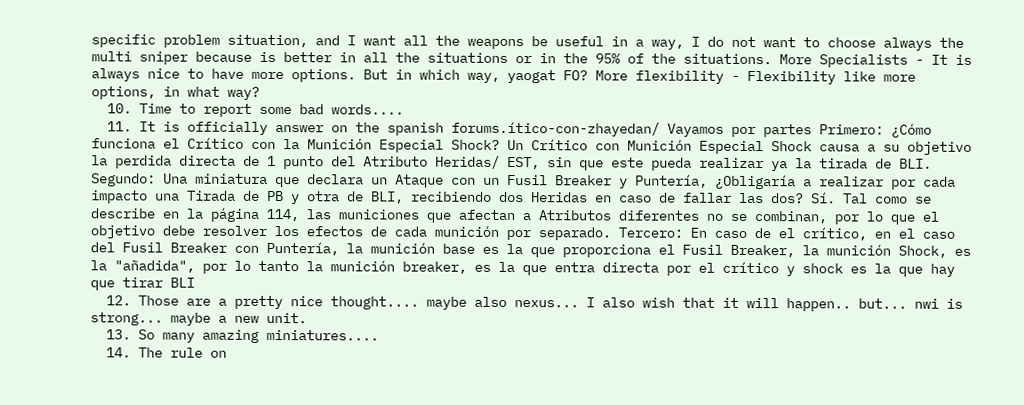specific problem situation, and I want all the weapons be useful in a way, I do not want to choose always the multi sniper because is better in all the situations or in the 95% of the situations. More Specialists - It is always nice to have more options. But in which way, yaogat FO? More flexibility - Flexibility like more options, in what way?
  10. Time to report some bad words....
  11. It is officially answer on the spanish forums.ítico-con-zhayedan/ Vayamos por partes Primero: ¿Cómo funciona el Crítico con la Munición Especial Shock? Un Crítico con Munición Especial Shock causa a su objetivo la perdida directa de 1 punto del Atributo Heridas/ EST, sin que este pueda realizar ya la tirada de BLI. Segundo: Una miniatura que declara un Ataque con un Fusil Breaker y Puntería, ¿Obligaría a realizar por cada impacto una Tirada de PB y otra de BLI, recibiendo dos Heridas en caso de fallar las dos? Sí. Tal como se describe en la página 114, las municiones que afectan a Atributos diferentes no se combinan, por lo que el objetivo debe resolver los efectos de cada munición por separado. Tercero: En caso de el crítico, en el caso del Fusil Breaker con Puntería, la munición base es la que proporciona el Fusil Breaker, la munición Shock, es la "añadida", por lo tanto la munición breaker, es la que entra directa por el crítico y shock es la que hay que tirar BLI
  12. Those are a pretty nice thought.... maybe also nexus... I also wish that it will happen.. but... nwi is strong... maybe a new unit.
  13. So many amazing miniatures....
  14. The rule on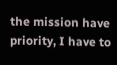the mission have priority, I have to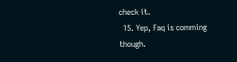check it.
  15. Yep, Faq is comming though.